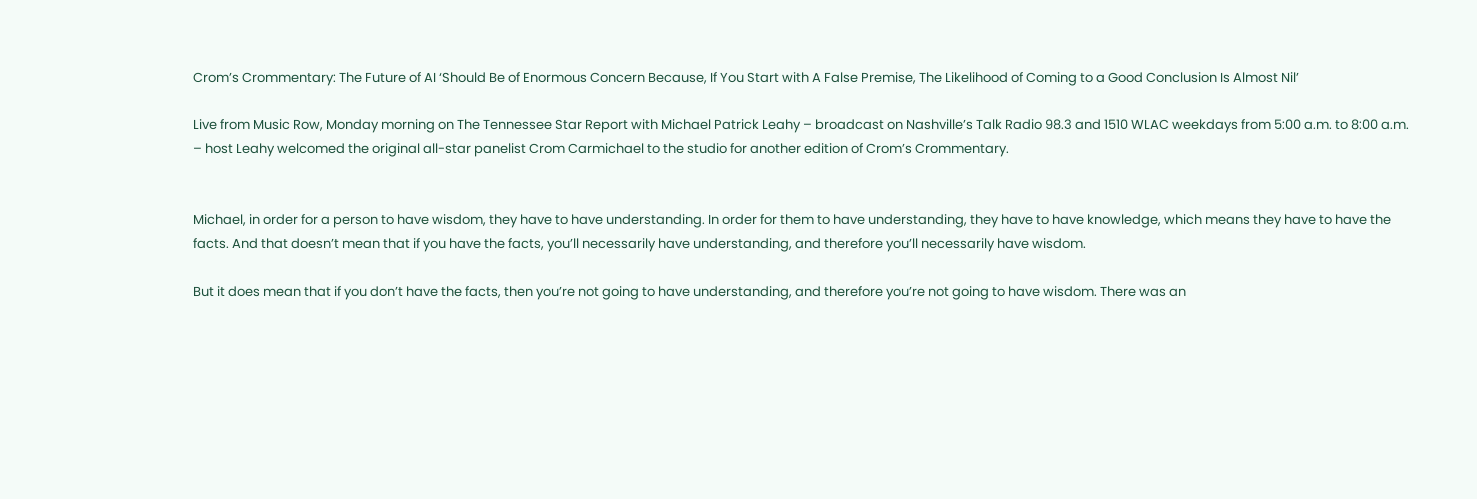Crom’s Crommentary: The Future of AI ‘Should Be of Enormous Concern Because, If You Start with A False Premise, The Likelihood of Coming to a Good Conclusion Is Almost Nil’

Live from Music Row, Monday morning on The Tennessee Star Report with Michael Patrick Leahy – broadcast on Nashville’s Talk Radio 98.3 and 1510 WLAC weekdays from 5:00 a.m. to 8:00 a.m. – host Leahy welcomed the original all-star panelist Crom Carmichael to the studio for another edition of Crom’s Crommentary.


Michael, in order for a person to have wisdom, they have to have understanding. In order for them to have understanding, they have to have knowledge, which means they have to have the facts. And that doesn’t mean that if you have the facts, you’ll necessarily have understanding, and therefore you’ll necessarily have wisdom.

But it does mean that if you don’t have the facts, then you’re not going to have understanding, and therefore you’re not going to have wisdom. There was an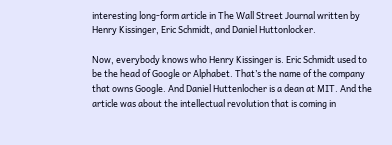interesting long-form article in The Wall Street Journal written by Henry Kissinger, Eric Schmidt, and Daniel Huttonlocker.

Now, everybody knows who Henry Kissinger is. Eric Schmidt used to be the head of Google or Alphabet. That’s the name of the company that owns Google. And Daniel Huttenlocher is a dean at MIT. And the article was about the intellectual revolution that is coming in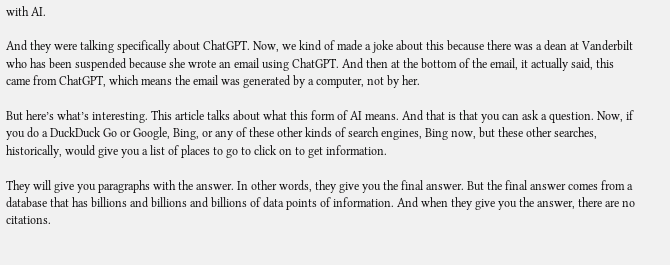with AI.

And they were talking specifically about ChatGPT. Now, we kind of made a joke about this because there was a dean at Vanderbilt who has been suspended because she wrote an email using ChatGPT. And then at the bottom of the email, it actually said, this came from ChatGPT, which means the email was generated by a computer, not by her.

But here’s what’s interesting. This article talks about what this form of AI means. And that is that you can ask a question. Now, if you do a DuckDuck Go or Google, Bing, or any of these other kinds of search engines, Bing now, but these other searches, historically, would give you a list of places to go to click on to get information.

They will give you paragraphs with the answer. In other words, they give you the final answer. But the final answer comes from a database that has billions and billions and billions of data points of information. And when they give you the answer, there are no citations.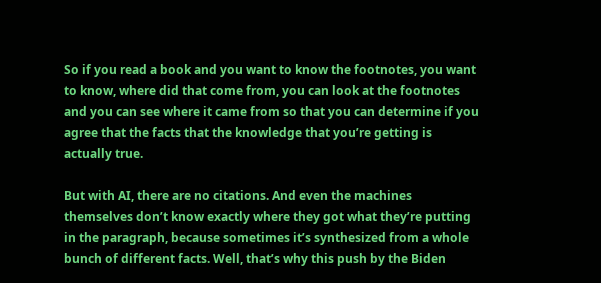So if you read a book and you want to know the footnotes, you want to know, where did that come from, you can look at the footnotes and you can see where it came from so that you can determine if you agree that the facts that the knowledge that you’re getting is actually true.

But with AI, there are no citations. And even the machines themselves don’t know exactly where they got what they’re putting in the paragraph, because sometimes it’s synthesized from a whole bunch of different facts. Well, that’s why this push by the Biden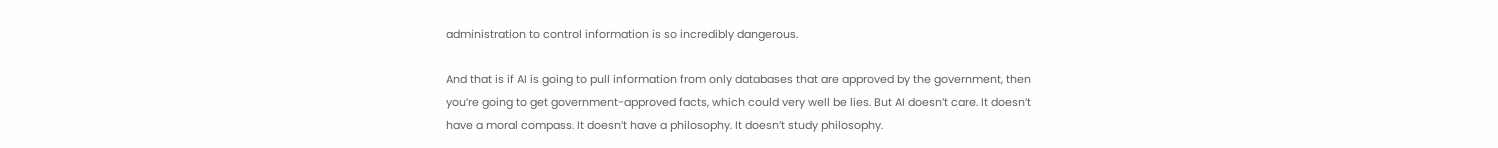administration to control information is so incredibly dangerous.

And that is if AI is going to pull information from only databases that are approved by the government, then you’re going to get government-approved facts, which could very well be lies. But AI doesn’t care. It doesn’t have a moral compass. It doesn’t have a philosophy. It doesn’t study philosophy.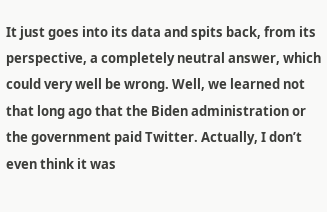It just goes into its data and spits back, from its perspective, a completely neutral answer, which could very well be wrong. Well, we learned not that long ago that the Biden administration or the government paid Twitter. Actually, I don’t even think it was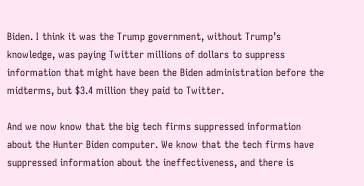Biden. I think it was the Trump government, without Trump’s knowledge, was paying Twitter millions of dollars to suppress information that might have been the Biden administration before the midterms, but $3.4 million they paid to Twitter.

And we now know that the big tech firms suppressed information about the Hunter Biden computer. We know that the tech firms have suppressed information about the ineffectiveness, and there is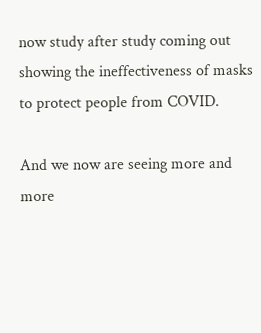now study after study coming out showing the ineffectiveness of masks to protect people from COVID.

And we now are seeing more and more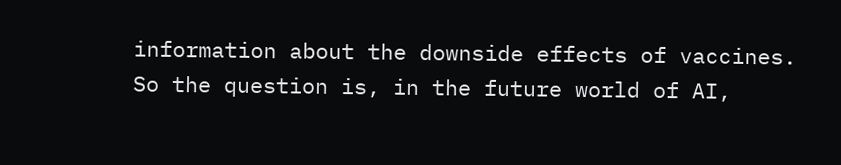information about the downside effects of vaccines. So the question is, in the future world of AI,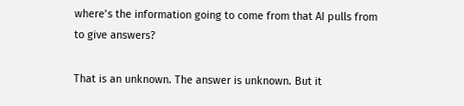where’s the information going to come from that AI pulls from to give answers?

That is an unknown. The answer is unknown. But it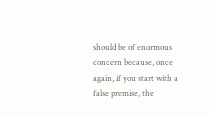should be of enormous concern because, once again, if you start with a false premise, the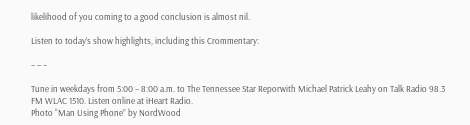likelihood of you coming to a good conclusion is almost nil.

Listen to today’s show highlights, including this Crommentary:

– – –

Tune in weekdays from 5:00 – 8:00 a.m. to The Tennessee Star Reporwith Michael Patrick Leahy on Talk Radio 98.3 FM WLAC 1510. Listen online at iHeart Radio.
Photo “Man Using Phone” by NordWood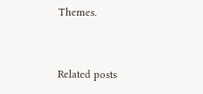Themes.


Related posts